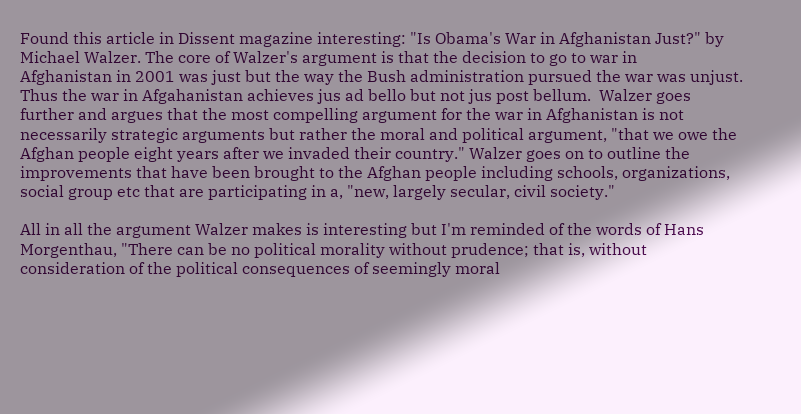Found this article in Dissent magazine interesting: "Is Obama's War in Afghanistan Just?" by Michael Walzer. The core of Walzer's argument is that the decision to go to war in
Afghanistan in 2001 was just but the way the Bush administration pursued the war was unjust. Thus the war in Afgahanistan achieves jus ad bello but not jus post bellum.  Walzer goes further and argues that the most compelling argument for the war in Afghanistan is not necessarily strategic arguments but rather the moral and political argument, "that we owe the Afghan people eight years after we invaded their country." Walzer goes on to outline the improvements that have been brought to the Afghan people including schools, organizations, social group etc that are participating in a, "new, largely secular, civil society."

All in all the argument Walzer makes is interesting but I'm reminded of the words of Hans Morgenthau, "There can be no political morality without prudence; that is, without consideration of the political consequences of seemingly moral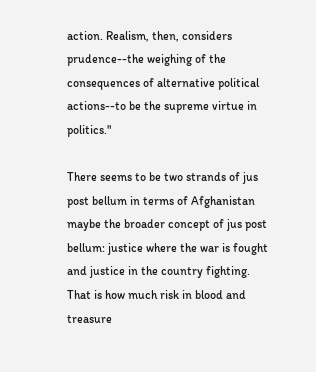action. Realism, then, considers prudence--the weighing of the consequences of alternative political actions--to be the supreme virtue in politics."

There seems to be two strands of jus post bellum in terms of Afghanistan maybe the broader concept of jus post bellum: justice where the war is fought and justice in the country fighting.  That is how much risk in blood and treasure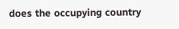does the occupying country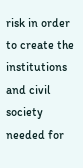risk in order to create the institutions and civil society needed for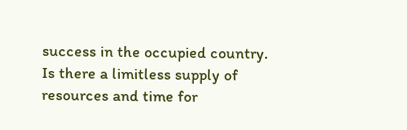success in the occupied country.  Is there a limitless supply of resources and time for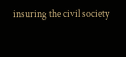insuring the civil society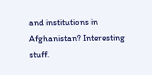and institutions in Afghanistan? Interesting stuff.